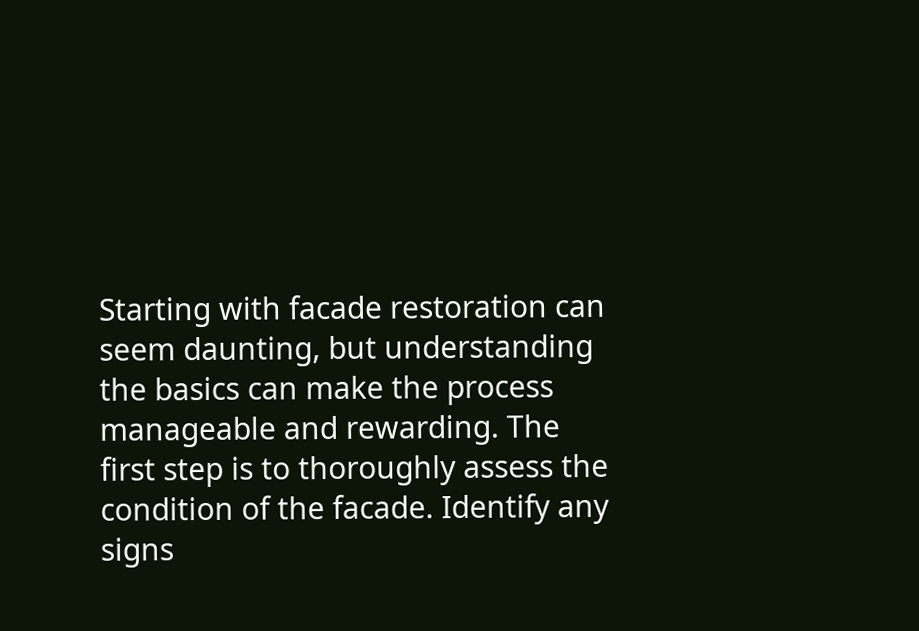Starting with facade restoration can seem daunting, but understanding the basics can make the process manageable and rewarding. The first step is to thoroughly assess the condition of the facade. Identify any signs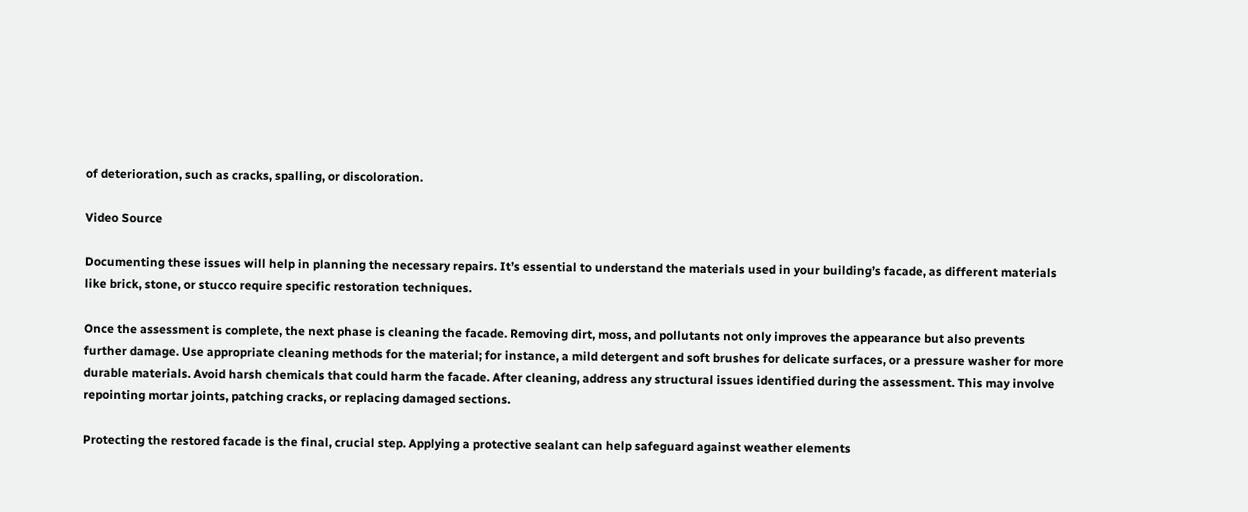of deterioration, such as cracks, spalling, or discoloration.

Video Source

Documenting these issues will help in planning the necessary repairs. It’s essential to understand the materials used in your building’s facade, as different materials like brick, stone, or stucco require specific restoration techniques.

Once the assessment is complete, the next phase is cleaning the facade. Removing dirt, moss, and pollutants not only improves the appearance but also prevents further damage. Use appropriate cleaning methods for the material; for instance, a mild detergent and soft brushes for delicate surfaces, or a pressure washer for more durable materials. Avoid harsh chemicals that could harm the facade. After cleaning, address any structural issues identified during the assessment. This may involve repointing mortar joints, patching cracks, or replacing damaged sections.

Protecting the restored facade is the final, crucial step. Applying a protective sealant can help safeguard against weather elements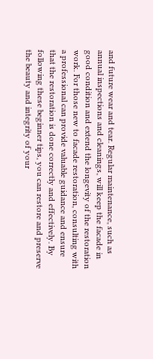and future wear and tear. Regular maintenance, such as annual inspections and cleanings, will keep the facade in good condition and extend the longevity of the restoration work. For those new to facade restoration, consulting with a professional can provide valuable guidance and ensure that the restoration is done correctly and effectively. By following these beginner tips, you can restore and preserve the beauty and integrity of your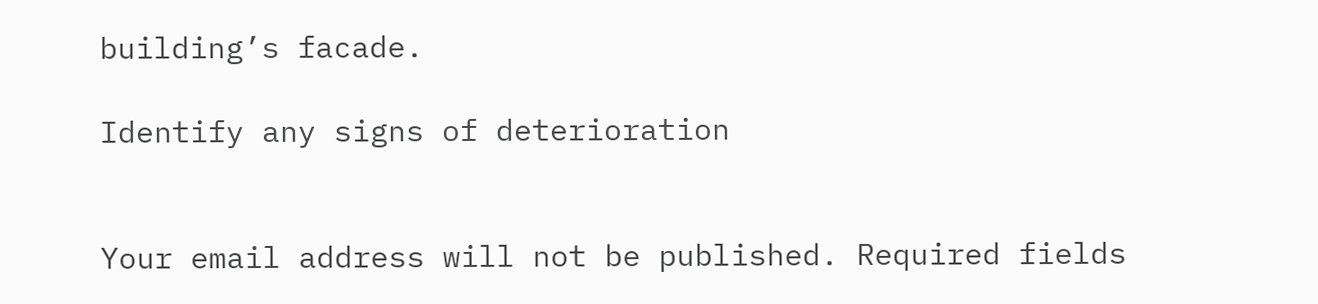building’s facade.

Identify any signs of deterioration


Your email address will not be published. Required fields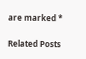are marked *

Related Posts